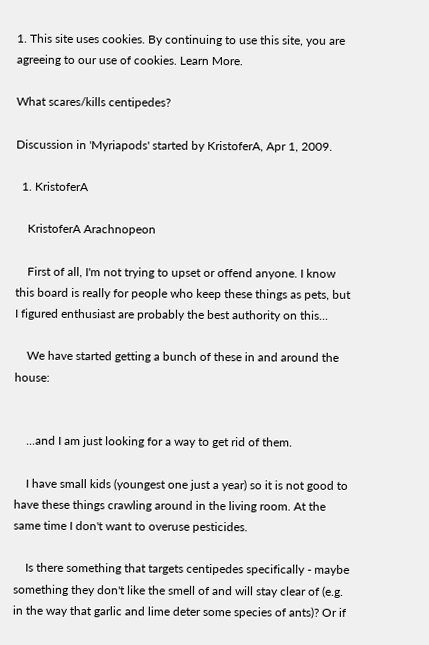1. This site uses cookies. By continuing to use this site, you are agreeing to our use of cookies. Learn More.

What scares/kills centipedes?

Discussion in 'Myriapods' started by KristoferA, Apr 1, 2009.

  1. KristoferA

    KristoferA Arachnopeon

    First of all, I'm not trying to upset or offend anyone. I know this board is really for people who keep these things as pets, but I figured enthusiast are probably the best authority on this...

    We have started getting a bunch of these in and around the house:


    ...and I am just looking for a way to get rid of them.

    I have small kids (youngest one just a year) so it is not good to have these things crawling around in the living room. At the same time I don't want to overuse pesticides.

    Is there something that targets centipedes specifically - maybe something they don't like the smell of and will stay clear of (e.g. in the way that garlic and lime deter some species of ants)? Or if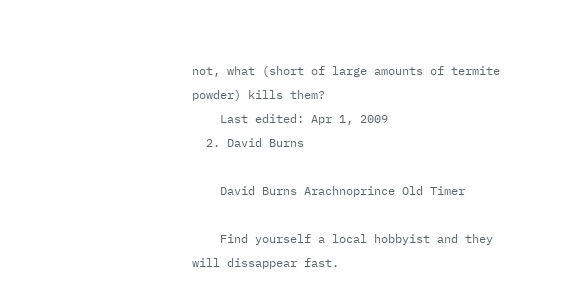not, what (short of large amounts of termite powder) kills them?
    Last edited: Apr 1, 2009
  2. David Burns

    David Burns Arachnoprince Old Timer

    Find yourself a local hobbyist and they will dissappear fast.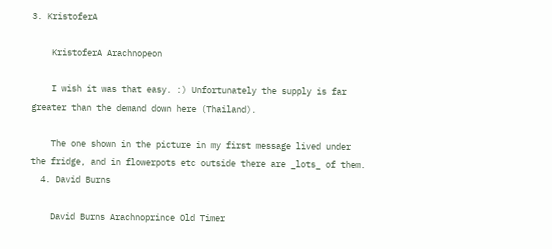3. KristoferA

    KristoferA Arachnopeon

    I wish it was that easy. :) Unfortunately the supply is far greater than the demand down here (Thailand).

    The one shown in the picture in my first message lived under the fridge, and in flowerpots etc outside there are _lots_ of them.
  4. David Burns

    David Burns Arachnoprince Old Timer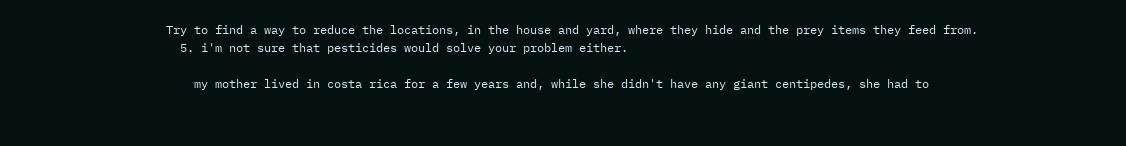Try to find a way to reduce the locations, in the house and yard, where they hide and the prey items they feed from.
  5. i'm not sure that pesticides would solve your problem either.

    my mother lived in costa rica for a few years and, while she didn't have any giant centipedes, she had to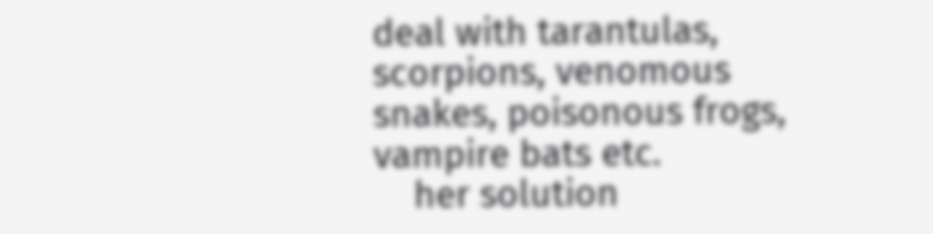deal with tarantulas, scorpions, venomous snakes, poisonous frogs, vampire bats etc.
    her solution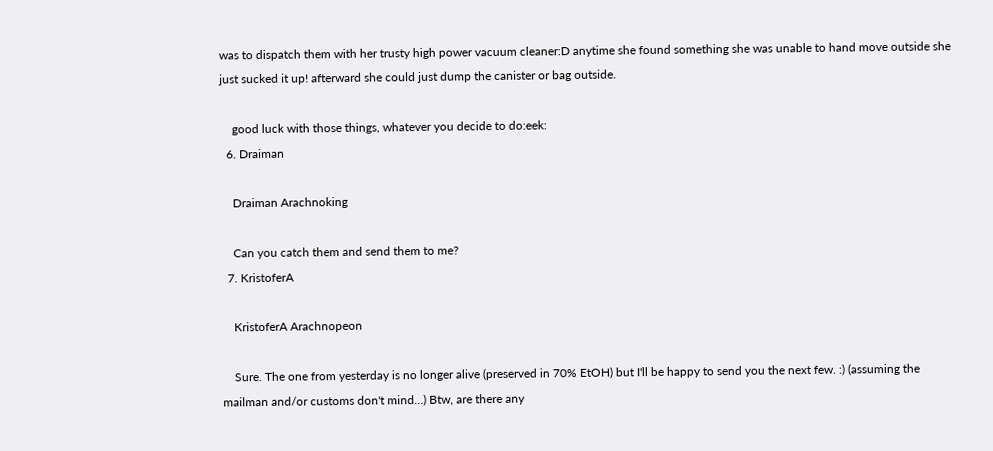was to dispatch them with her trusty high power vacuum cleaner:D anytime she found something she was unable to hand move outside she just sucked it up! afterward she could just dump the canister or bag outside.

    good luck with those things, whatever you decide to do:eek:
  6. Draiman

    Draiman Arachnoking

    Can you catch them and send them to me?
  7. KristoferA

    KristoferA Arachnopeon

    Sure. The one from yesterday is no longer alive (preserved in 70% EtOH) but I'll be happy to send you the next few. :) (assuming the mailman and/or customs don't mind...) Btw, are there any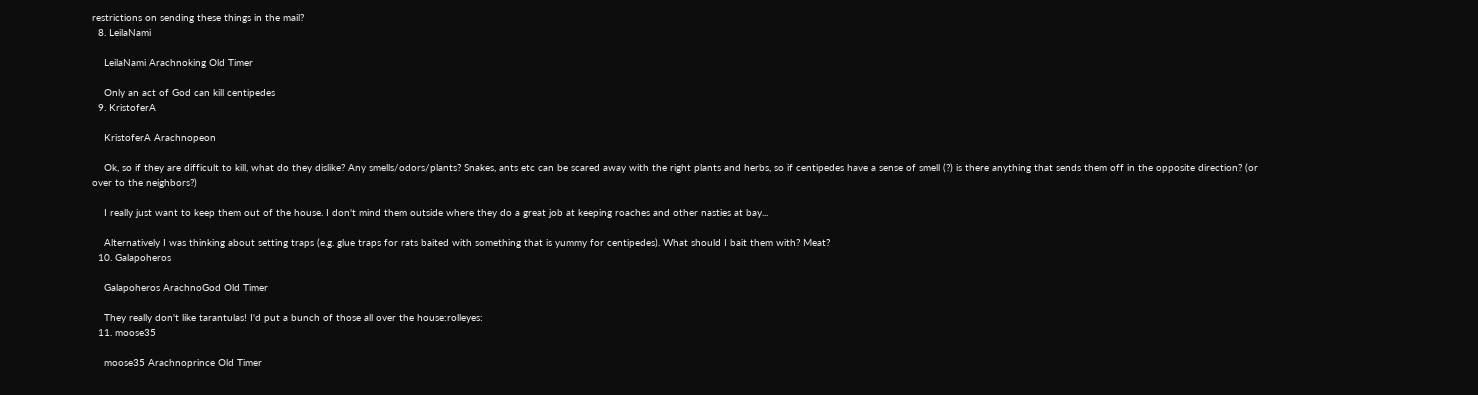restrictions on sending these things in the mail?
  8. LeilaNami

    LeilaNami Arachnoking Old Timer

    Only an act of God can kill centipedes
  9. KristoferA

    KristoferA Arachnopeon

    Ok, so if they are difficult to kill, what do they dislike? Any smells/odors/plants? Snakes, ants etc can be scared away with the right plants and herbs, so if centipedes have a sense of smell (?) is there anything that sends them off in the opposite direction? (or over to the neighbors?)

    I really just want to keep them out of the house. I don't mind them outside where they do a great job at keeping roaches and other nasties at bay...

    Alternatively I was thinking about setting traps (e.g. glue traps for rats baited with something that is yummy for centipedes). What should I bait them with? Meat?
  10. Galapoheros

    Galapoheros ArachnoGod Old Timer

    They really don't like tarantulas! I'd put a bunch of those all over the house:rolleyes:
  11. moose35

    moose35 Arachnoprince Old Timer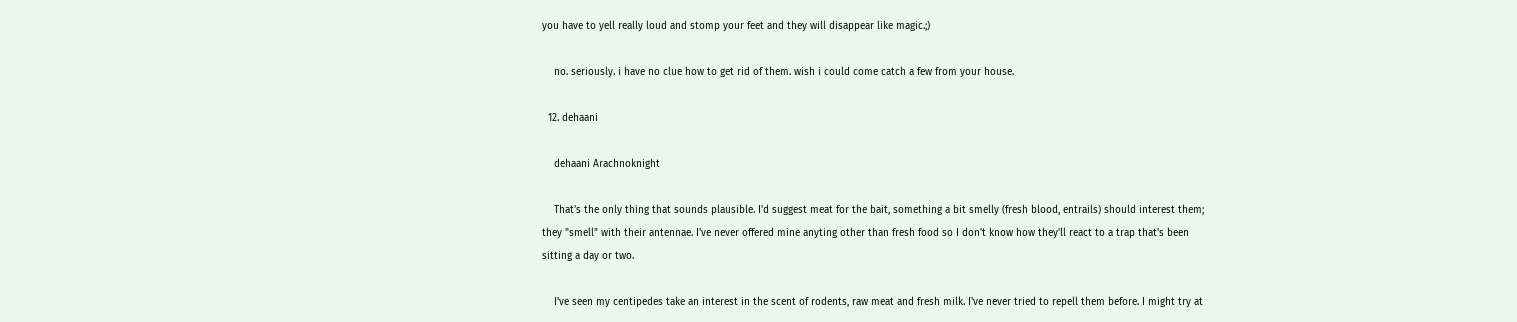you have to yell really loud and stomp your feet and they will disappear like magic.;)

    no. seriously. i have no clue how to get rid of them. wish i could come catch a few from your house.

  12. dehaani

    dehaani Arachnoknight

    That's the only thing that sounds plausible. I'd suggest meat for the bait, something a bit smelly (fresh blood, entrails) should interest them; they "smell" with their antennae. I've never offered mine anyting other than fresh food so I don't know how they'll react to a trap that's been sitting a day or two.

    I've seen my centipedes take an interest in the scent of rodents, raw meat and fresh milk. I've never tried to repell them before. I might try at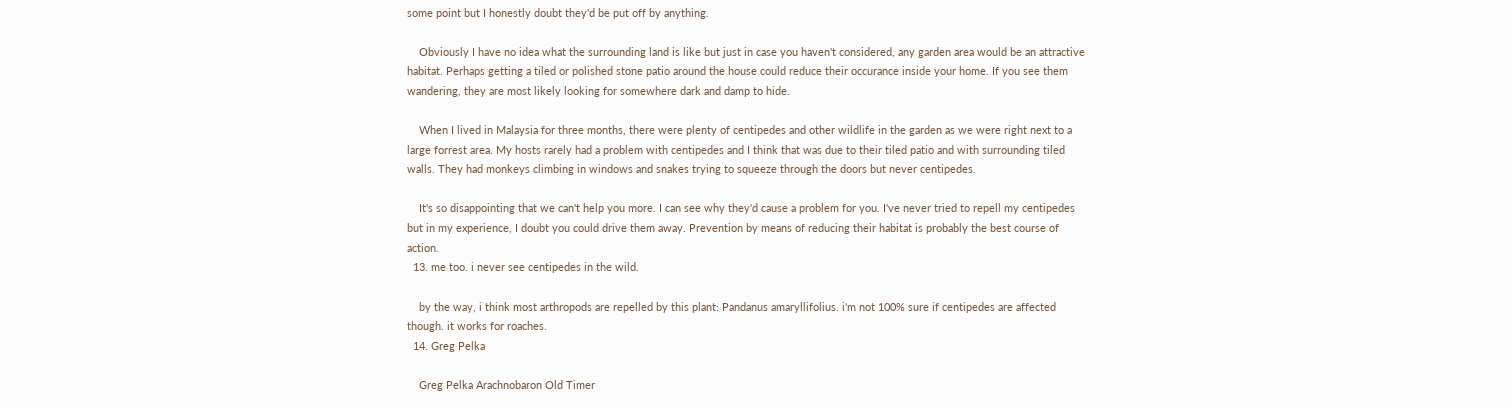some point but I honestly doubt they'd be put off by anything.

    Obviously I have no idea what the surrounding land is like but just in case you haven't considered, any garden area would be an attractive habitat. Perhaps getting a tiled or polished stone patio around the house could reduce their occurance inside your home. If you see them wandering, they are most likely looking for somewhere dark and damp to hide.

    When I lived in Malaysia for three months, there were plenty of centipedes and other wildlife in the garden as we were right next to a large forrest area. My hosts rarely had a problem with centipedes and I think that was due to their tiled patio and with surrounding tiled walls. They had monkeys climbing in windows and snakes trying to squeeze through the doors but never centipedes.

    It's so disappointing that we can't help you more. I can see why they'd cause a problem for you. I've never tried to repell my centipedes but in my experience, I doubt you could drive them away. Prevention by means of reducing their habitat is probably the best course of action.
  13. me too. i never see centipedes in the wild.

    by the way, i think most arthropods are repelled by this plant: Pandanus amaryllifolius. i'm not 100% sure if centipedes are affected though. it works for roaches.
  14. Greg Pelka

    Greg Pelka Arachnobaron Old Timer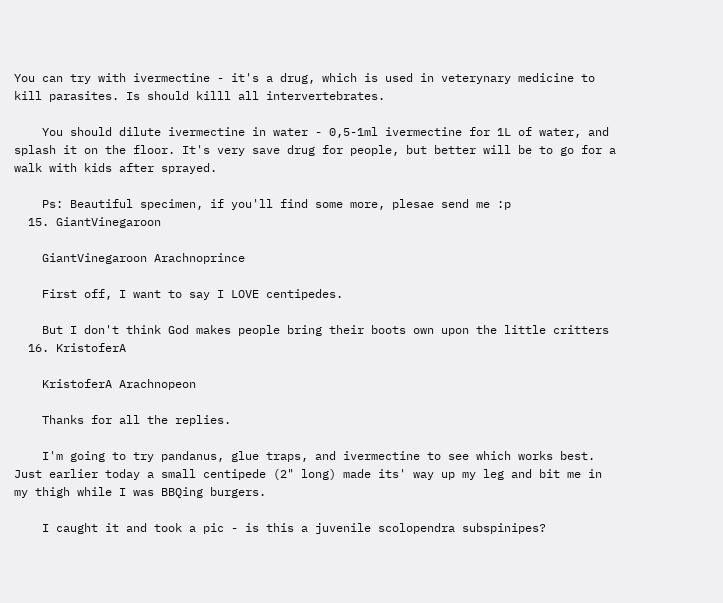You can try with ivermectine - it's a drug, which is used in veterynary medicine to kill parasites. Is should killl all intervertebrates.

    You should dilute ivermectine in water - 0,5-1ml ivermectine for 1L of water, and splash it on the floor. It's very save drug for people, but better will be to go for a walk with kids after sprayed.

    Ps: Beautiful specimen, if you'll find some more, plesae send me :p
  15. GiantVinegaroon

    GiantVinegaroon Arachnoprince

    First off, I want to say I LOVE centipedes.

    But I don't think God makes people bring their boots own upon the little critters
  16. KristoferA

    KristoferA Arachnopeon

    Thanks for all the replies.

    I'm going to try pandanus, glue traps, and ivermectine to see which works best. Just earlier today a small centipede (2" long) made its' way up my leg and bit me in my thigh while I was BBQing burgers.

    I caught it and took a pic - is this a juvenile scolopendra subspinipes?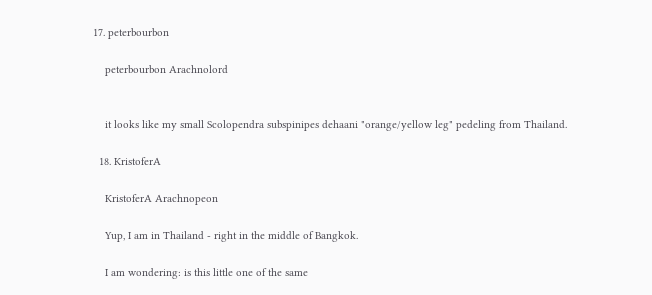17. peterbourbon

    peterbourbon Arachnolord


    it looks like my small Scolopendra subspinipes dehaani "orange/yellow leg" pedeling from Thailand.

  18. KristoferA

    KristoferA Arachnopeon

    Yup, I am in Thailand - right in the middle of Bangkok.

    I am wondering: is this little one of the same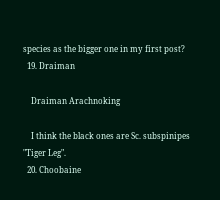species as the bigger one in my first post?
  19. Draiman

    Draiman Arachnoking

    I think the black ones are Sc. subspinipes "Tiger Leg".
  20. Choobaine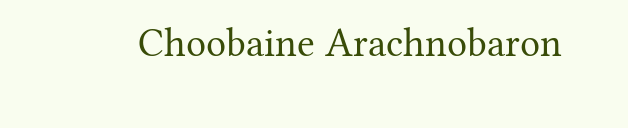Choobaine Arachnobaron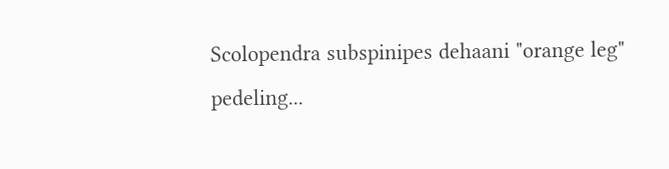Scolopendra subspinipes dehaani "orange leg" pedeling...